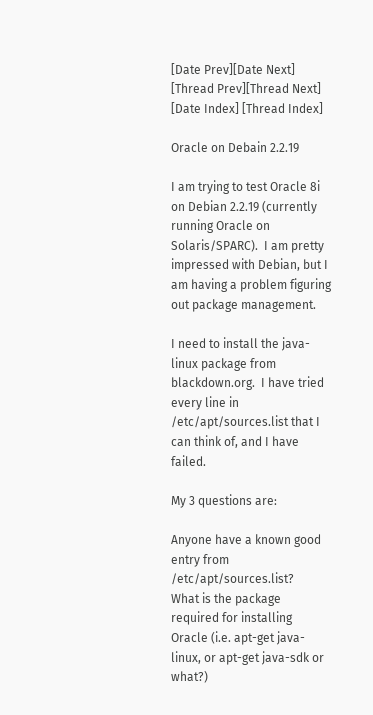[Date Prev][Date Next] [Thread Prev][Thread Next] [Date Index] [Thread Index]

Oracle on Debain 2.2.19

I am trying to test Oracle 8i on Debian 2.2.19 (currently running Oracle on Solaris/SPARC).  I am pretty impressed with Debian, but I am having a problem figuring out package management.

I need to install the java-linux package from blackdown.org.  I have tried every line in /etc/apt/sources.list that I can think of, and I have failed.

My 3 questions are:

Anyone have a known good entry from /etc/apt/sources.list?
What is the package required for installing Oracle (i.e. apt-get java-linux, or apt-get java-sdk or what?)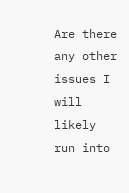Are there any other issues I will likely run into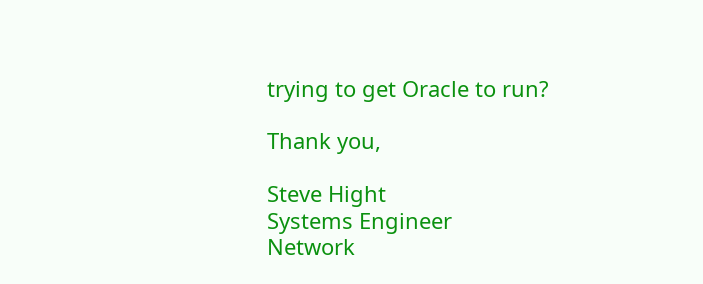trying to get Oracle to run?

Thank you,

Steve Hight
Systems Engineer
Network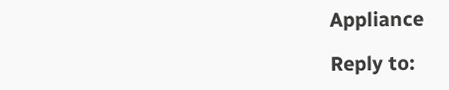Appliance

Reply to: